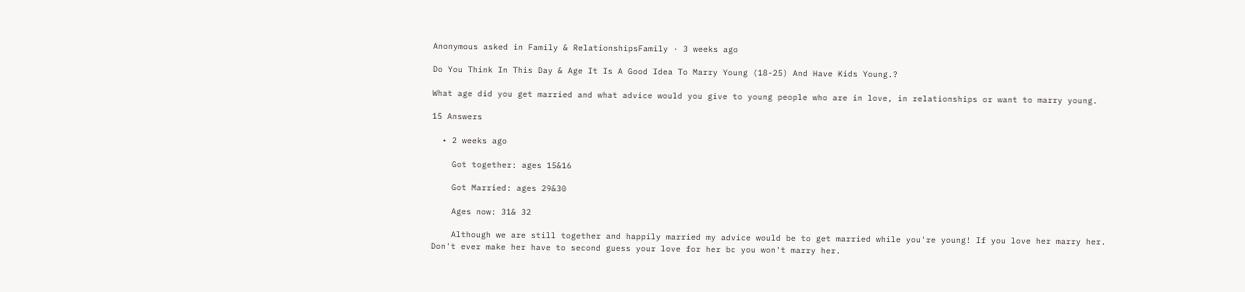Anonymous asked in Family & RelationshipsFamily · 3 weeks ago

Do You Think In This Day & Age It Is A Good Idea To Marry Young (18-25) And Have Kids Young.?

What age did you get married and what advice would you give to young people who are in love, in relationships or want to marry young.

15 Answers

  • 2 weeks ago

    Got together: ages 15&16

    Got Married: ages 29&30

    Ages now: 31& 32

    Although we are still together and happily married my advice would be to get married while you're young! If you love her marry her. Don't ever make her have to second guess your love for her bc you won't marry her.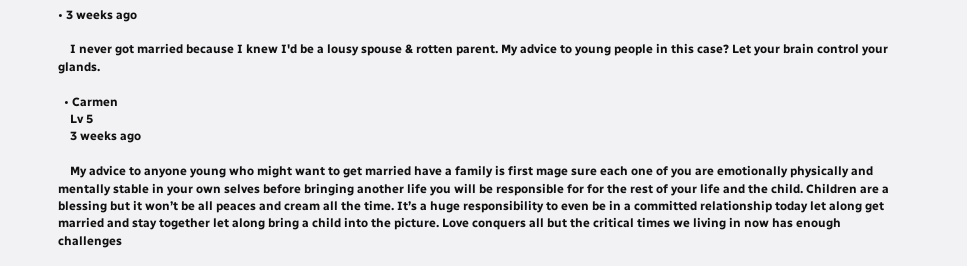• 3 weeks ago

    I never got married because I knew I'd be a lousy spouse & rotten parent. My advice to young people in this case? Let your brain control your glands.

  • Carmen
    Lv 5
    3 weeks ago

    My advice to anyone young who might want to get married have a family is first mage sure each one of you are emotionally physically and mentally stable in your own selves before bringing another life you will be responsible for for the rest of your life and the child. Children are a blessing but it won’t be all peaces and cream all the time. It’s a huge responsibility to even be in a committed relationship today let along get married and stay together let along bring a child into the picture. Love conquers all but the critical times we living in now has enough challenges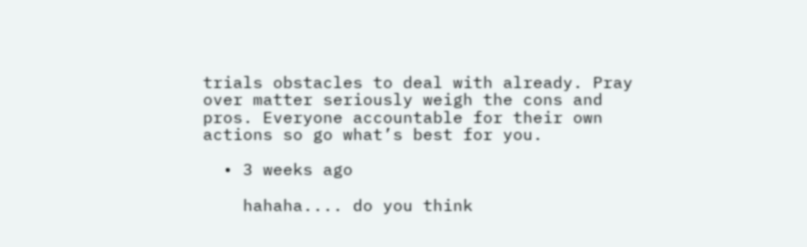trials obstacles to deal with already. Pray over matter seriously weigh the cons and pros. Everyone accountable for their own actions so go what’s best for you.

  • 3 weeks ago

    hahaha.... do you think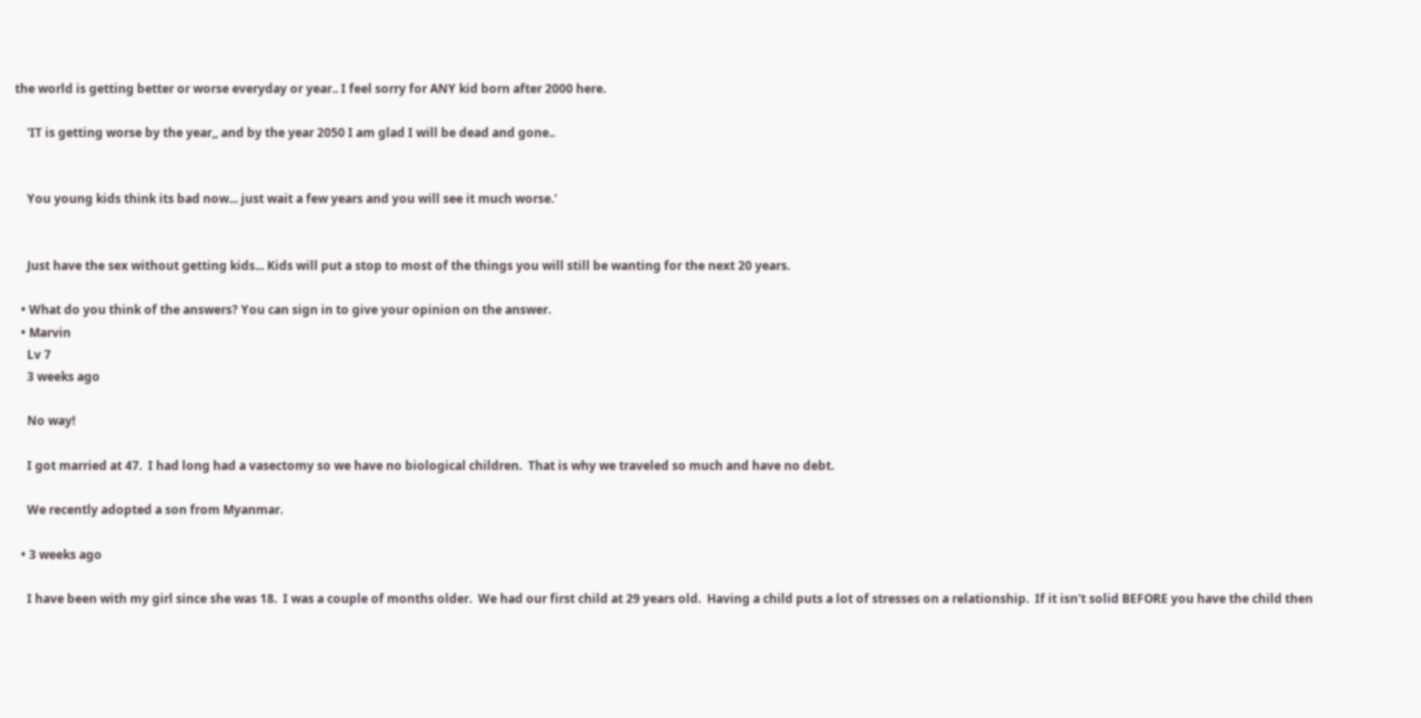the world is getting better or worse everyday or year.. I feel sorry for ANY kid born after 2000 here.

    'IT is getting worse by the year,, and by the year 2050 I am glad I will be dead and gone..


    You young kids think its bad now... just wait a few years and you will see it much worse.'


    Just have the sex without getting kids... Kids will put a stop to most of the things you will still be wanting for the next 20 years.

  • What do you think of the answers? You can sign in to give your opinion on the answer.
  • Marvin
    Lv 7
    3 weeks ago

    No way!

    I got married at 47.  I had long had a vasectomy so we have no biological children.  That is why we traveled so much and have no debt.

    We recently adopted a son from Myanmar.

  • 3 weeks ago

    I have been with my girl since she was 18.  I was a couple of months older.  We had our first child at 29 years old.  Having a child puts a lot of stresses on a relationship.  If it isn't solid BEFORE you have the child then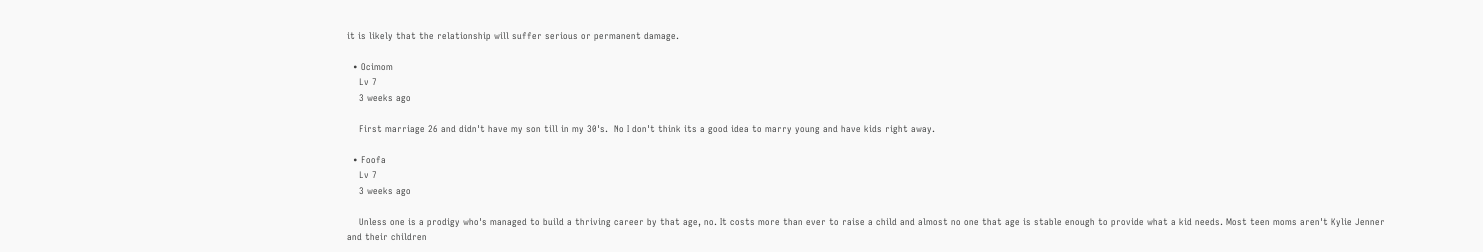it is likely that the relationship will suffer serious or permanent damage.

  • Ocimom
    Lv 7
    3 weeks ago

    First marriage 26 and didn't have my son till in my 30's.  No I don't think its a good idea to marry young and have kids right away.

  • Foofa
    Lv 7
    3 weeks ago

    Unless one is a prodigy who's managed to build a thriving career by that age, no. It costs more than ever to raise a child and almost no one that age is stable enough to provide what a kid needs. Most teen moms aren't Kylie Jenner and their children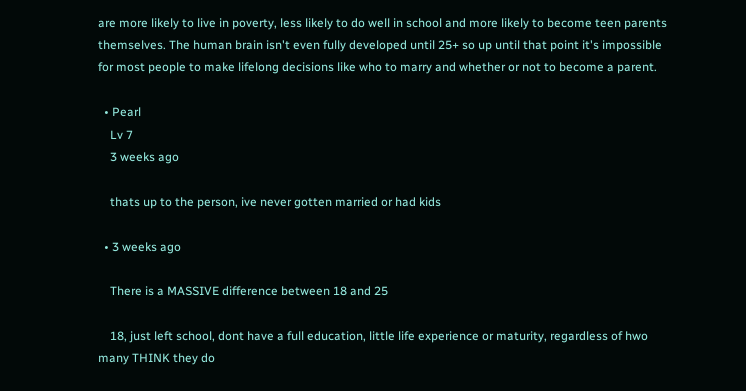are more likely to live in poverty, less likely to do well in school and more likely to become teen parents themselves. The human brain isn't even fully developed until 25+ so up until that point it's impossible for most people to make lifelong decisions like who to marry and whether or not to become a parent.

  • Pearl
    Lv 7
    3 weeks ago

    thats up to the person, ive never gotten married or had kids

  • 3 weeks ago

    There is a MASSIVE difference between 18 and 25

    18, just left school, dont have a full education, little life experience or maturity, regardless of hwo many THINK they do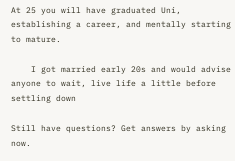At 25 you will have graduated Uni, establishing a career, and mentally starting to mature.

    I got married early 20s and would advise anyone to wait, live life a little before settling down

Still have questions? Get answers by asking now.